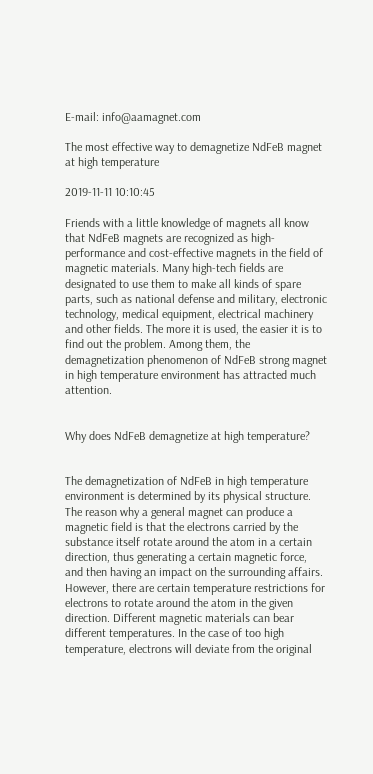E-mail: info@aamagnet.com

The most effective way to demagnetize NdFeB magnet at high temperature

2019-11-11 10:10:45

Friends with a little knowledge of magnets all know that NdFeB magnets are recognized as high-performance and cost-effective magnets in the field of magnetic materials. Many high-tech fields are designated to use them to make all kinds of spare parts, such as national defense and military, electronic technology, medical equipment, electrical machinery and other fields. The more it is used, the easier it is to find out the problem. Among them, the demagnetization phenomenon of NdFeB strong magnet in high temperature environment has attracted much attention.


Why does NdFeB demagnetize at high temperature?


The demagnetization of NdFeB in high temperature environment is determined by its physical structure. The reason why a general magnet can produce a magnetic field is that the electrons carried by the substance itself rotate around the atom in a certain direction, thus generating a certain magnetic force, and then having an impact on the surrounding affairs. However, there are certain temperature restrictions for electrons to rotate around the atom in the given direction. Different magnetic materials can bear different temperatures. In the case of too high temperature, electrons will deviate from the original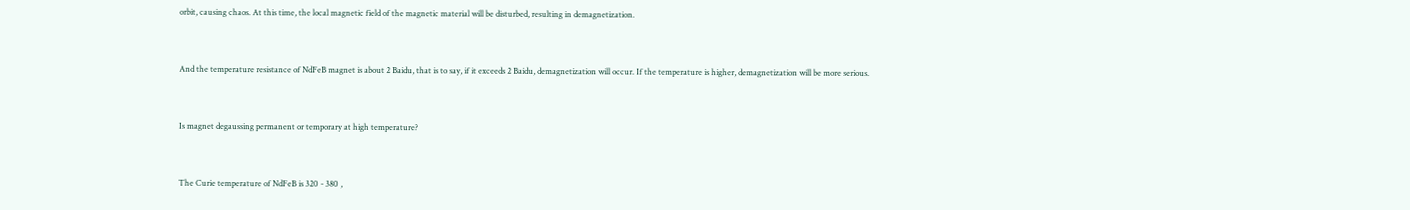orbit, causing chaos. At this time, the local magnetic field of the magnetic material will be disturbed, resulting in demagnetization.


And the temperature resistance of NdFeB magnet is about 2 Baidu, that is to say, if it exceeds 2 Baidu, demagnetization will occur. If the temperature is higher, demagnetization will be more serious.


Is magnet degaussing permanent or temporary at high temperature?


The Curie temperature of NdFeB is 320 - 380 ,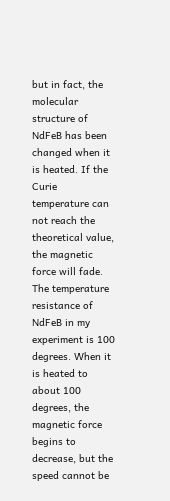but in fact, the molecular structure of NdFeB has been changed when it is heated. If the Curie temperature can not reach the theoretical value, the magnetic force will fade. The temperature resistance of NdFeB in my experiment is 100 degrees. When it is heated to about 100 degrees, the magnetic force begins to decrease, but the speed cannot be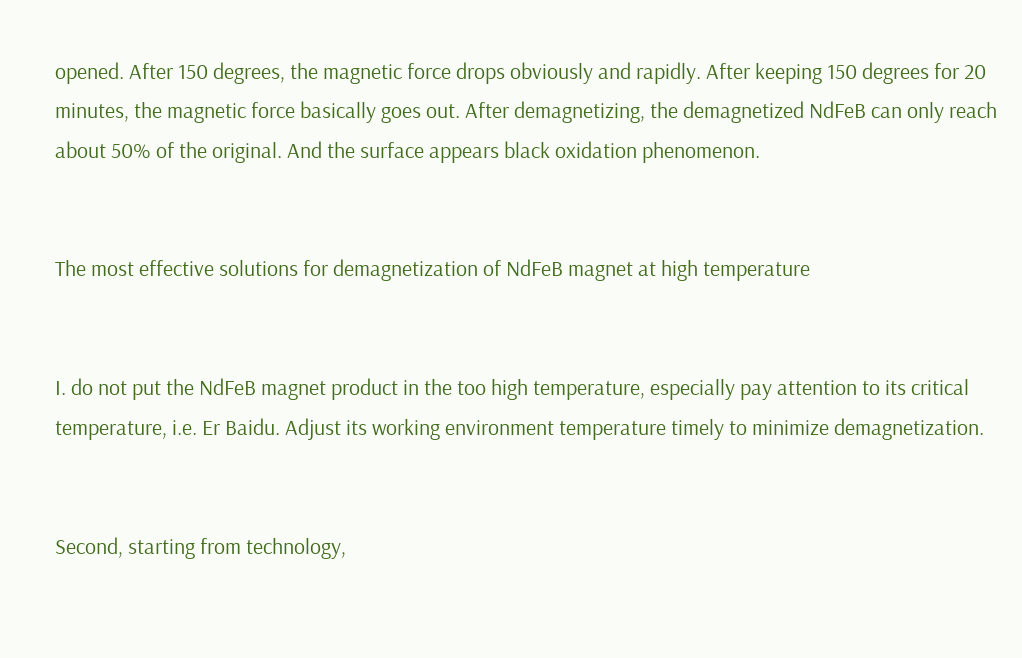opened. After 150 degrees, the magnetic force drops obviously and rapidly. After keeping 150 degrees for 20 minutes, the magnetic force basically goes out. After demagnetizing, the demagnetized NdFeB can only reach about 50% of the original. And the surface appears black oxidation phenomenon.


The most effective solutions for demagnetization of NdFeB magnet at high temperature


I. do not put the NdFeB magnet product in the too high temperature, especially pay attention to its critical temperature, i.e. Er Baidu. Adjust its working environment temperature timely to minimize demagnetization.


Second, starting from technology,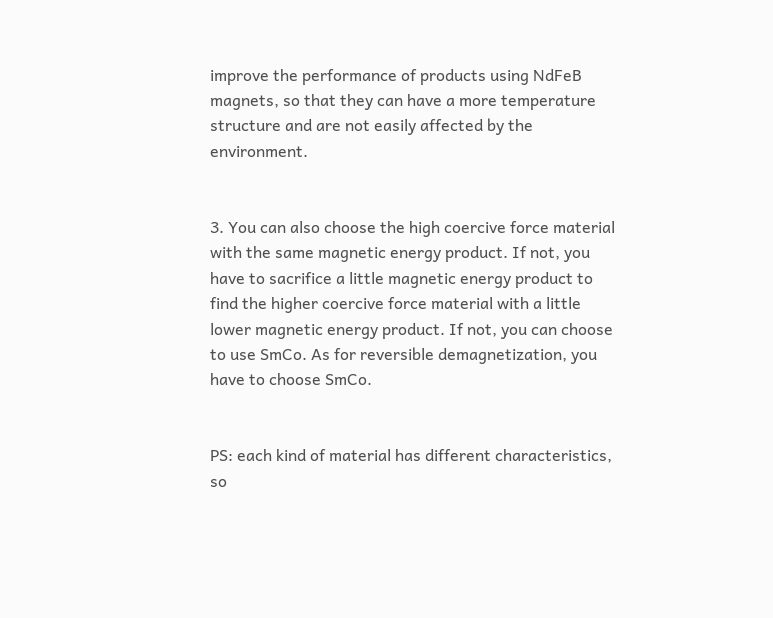improve the performance of products using NdFeB magnets, so that they can have a more temperature structure and are not easily affected by the environment.


3. You can also choose the high coercive force material with the same magnetic energy product. If not, you have to sacrifice a little magnetic energy product to find the higher coercive force material with a little lower magnetic energy product. If not, you can choose to use SmCo. As for reversible demagnetization, you have to choose SmCo.


PS: each kind of material has different characteristics, so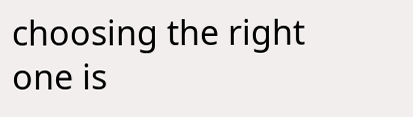choosing the right one is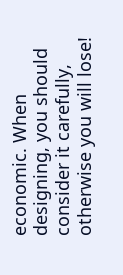economic. When designing, you should consider it carefully, otherwise you will lose!